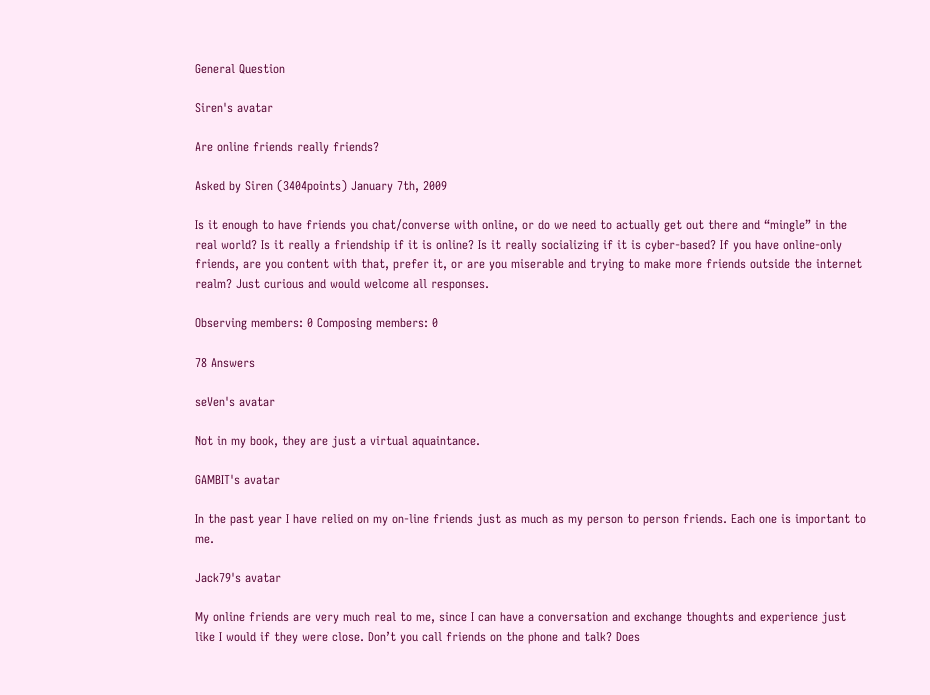General Question

Siren's avatar

Are online friends really friends?

Asked by Siren (3404points) January 7th, 2009

Is it enough to have friends you chat/converse with online, or do we need to actually get out there and “mingle” in the real world? Is it really a friendship if it is online? Is it really socializing if it is cyber-based? If you have online-only friends, are you content with that, prefer it, or are you miserable and trying to make more friends outside the internet realm? Just curious and would welcome all responses.

Observing members: 0 Composing members: 0

78 Answers

seVen's avatar

Not in my book, they are just a virtual aquaintance.

GAMBIT's avatar

In the past year I have relied on my on-line friends just as much as my person to person friends. Each one is important to me.

Jack79's avatar

My online friends are very much real to me, since I can have a conversation and exchange thoughts and experience just like I would if they were close. Don’t you call friends on the phone and talk? Does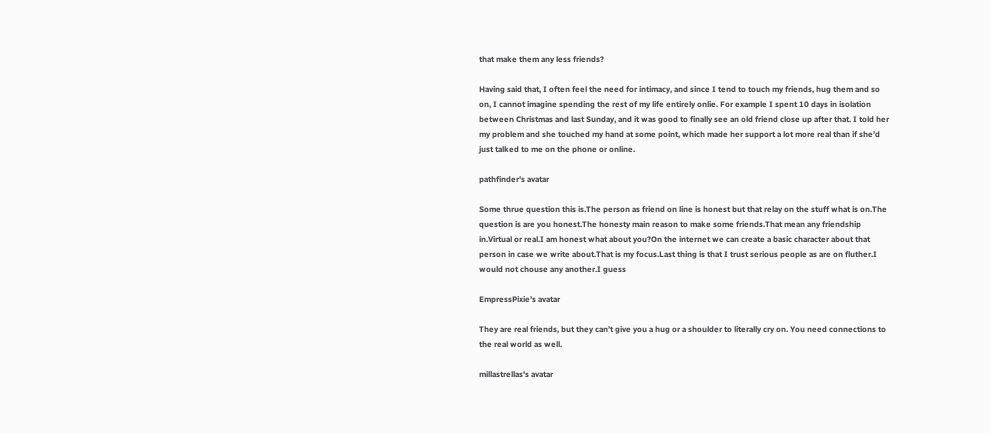that make them any less friends?

Having said that, I often feel the need for intimacy, and since I tend to touch my friends, hug them and so on, I cannot imagine spending the rest of my life entirely onlie. For example I spent 10 days in isolation between Christmas and last Sunday, and it was good to finally see an old friend close up after that. I told her my problem and she touched my hand at some point, which made her support a lot more real than if she’d just talked to me on the phone or online.

pathfinder's avatar

Some thrue question this is.The person as friend on line is honest but that relay on the stuff what is on.The question is are you honest.The honesty main reason to make some friends.That mean any friendship in.Virtual or real.I am honest what about you?On the internet we can create a basic character about that person in case we write about.That is my focus.Last thing is that I trust serious people as are on fluther.I would not chouse any another.I guess

EmpressPixie's avatar

They are real friends, but they can’t give you a hug or a shoulder to literally cry on. You need connections to the real world as well.

millastrellas's avatar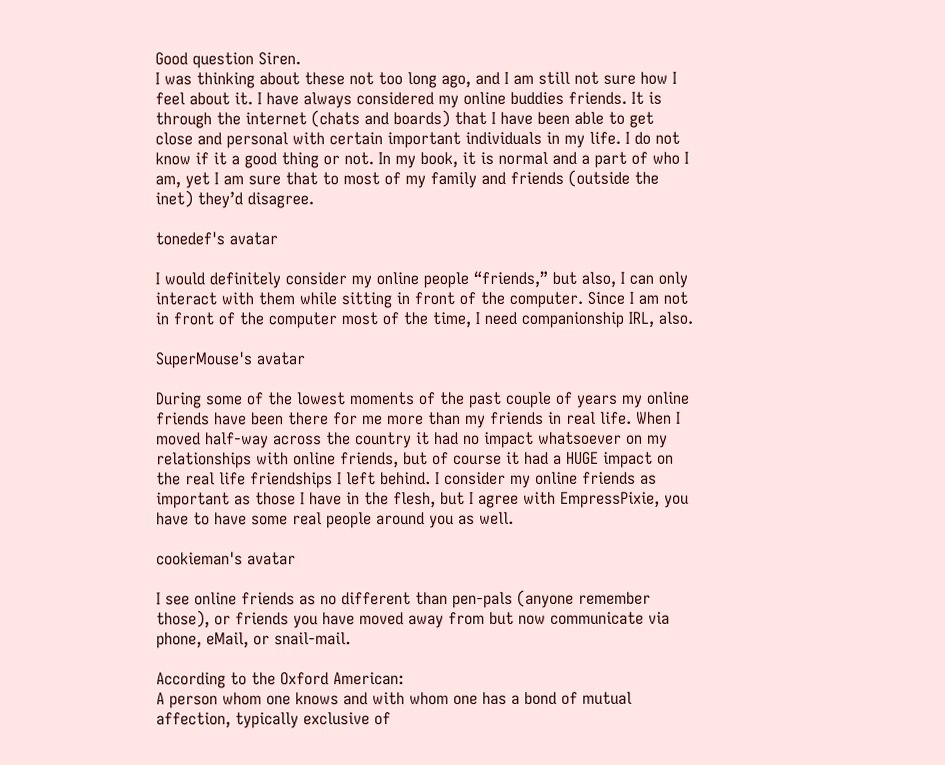Good question Siren.
I was thinking about these not too long ago, and I am still not sure how I feel about it. I have always considered my online buddies friends. It is through the internet (chats and boards) that I have been able to get close and personal with certain important individuals in my life. I do not know if it a good thing or not. In my book, it is normal and a part of who I am, yet I am sure that to most of my family and friends (outside the inet) they’d disagree.

tonedef's avatar

I would definitely consider my online people “friends,” but also, I can only interact with them while sitting in front of the computer. Since I am not in front of the computer most of the time, I need companionship IRL, also.

SuperMouse's avatar

During some of the lowest moments of the past couple of years my online friends have been there for me more than my friends in real life. When I moved half-way across the country it had no impact whatsoever on my relationships with online friends, but of course it had a HUGE impact on the real life friendships I left behind. I consider my online friends as important as those I have in the flesh, but I agree with EmpressPixie, you have to have some real people around you as well.

cookieman's avatar

I see online friends as no different than pen-pals (anyone remember those), or friends you have moved away from but now communicate via phone, eMail, or snail-mail.

According to the Oxford American:
A person whom one knows and with whom one has a bond of mutual affection, typically exclusive of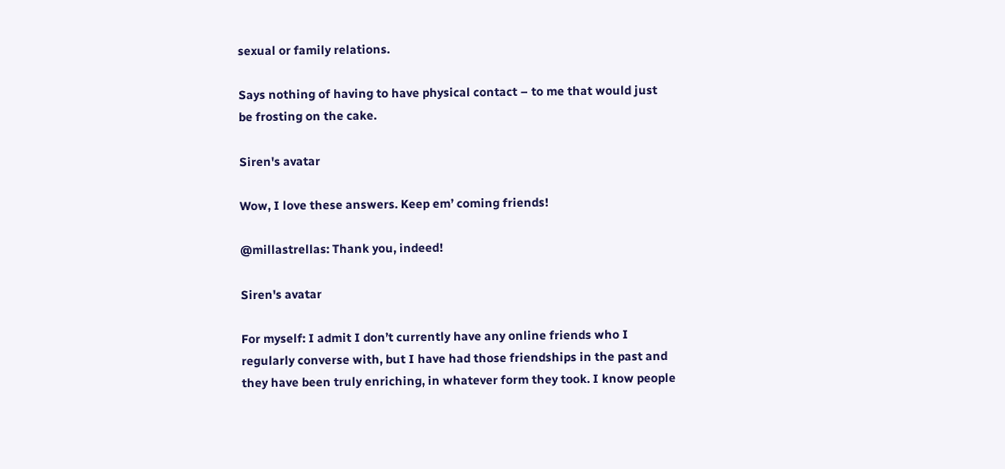sexual or family relations.

Says nothing of having to have physical contact – to me that would just be frosting on the cake.

Siren's avatar

Wow, I love these answers. Keep em’ coming friends!

@millastrellas: Thank you, indeed!

Siren's avatar

For myself: I admit I don’t currently have any online friends who I regularly converse with, but I have had those friendships in the past and they have been truly enriching, in whatever form they took. I know people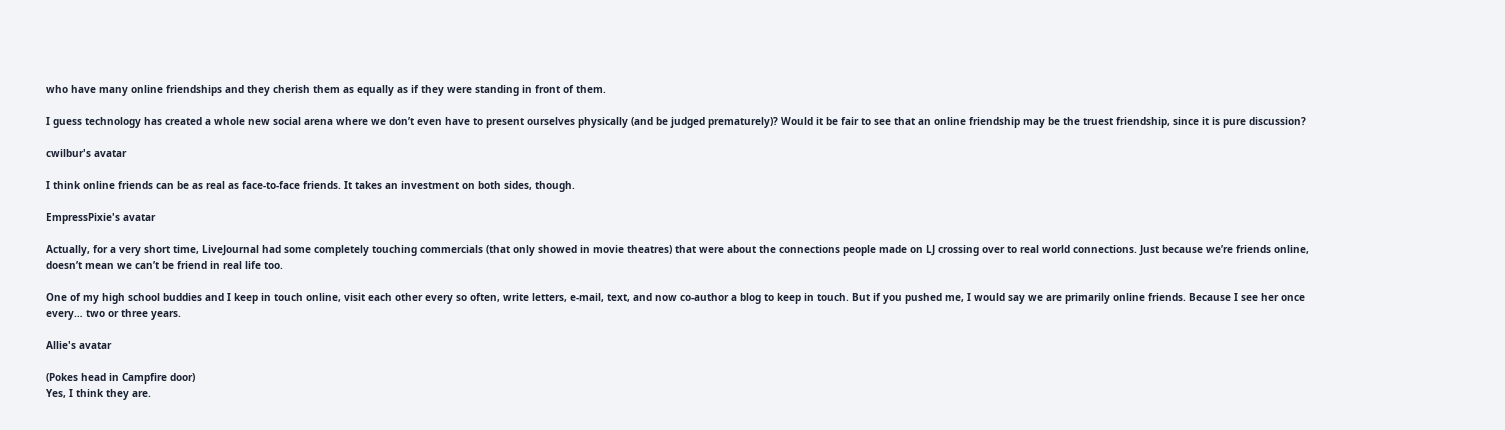who have many online friendships and they cherish them as equally as if they were standing in front of them.

I guess technology has created a whole new social arena where we don’t even have to present ourselves physically (and be judged prematurely)? Would it be fair to see that an online friendship may be the truest friendship, since it is pure discussion?

cwilbur's avatar

I think online friends can be as real as face-to-face friends. It takes an investment on both sides, though.

EmpressPixie's avatar

Actually, for a very short time, LiveJournal had some completely touching commercials (that only showed in movie theatres) that were about the connections people made on LJ crossing over to real world connections. Just because we’re friends online, doesn’t mean we can’t be friend in real life too.

One of my high school buddies and I keep in touch online, visit each other every so often, write letters, e-mail, text, and now co-author a blog to keep in touch. But if you pushed me, I would say we are primarily online friends. Because I see her once every… two or three years.

Allie's avatar

(Pokes head in Campfire door)
Yes, I think they are.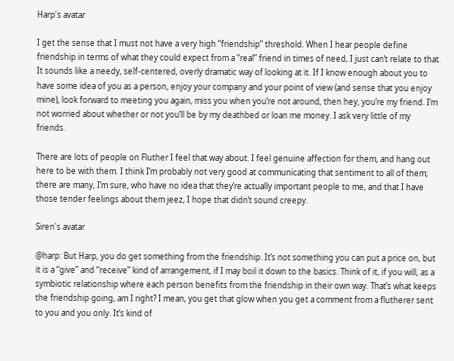Harp's avatar

I get the sense that I must not have a very high “friendship” threshold. When I hear people define friendship in terms of what they could expect from a “real” friend in times of need, I just can’t relate to that. It sounds like a needy, self-centered, overly dramatic way of looking at it. If I know enough about you to have some idea of you as a person, enjoy your company and your point of view (and sense that you enjoy mine), look forward to meeting you again, miss you when you’re not around, then hey, you’re my friend. I’m not worried about whether or not you’ll be by my deathbed or loan me money. I ask very little of my friends.

There are lots of people on Fluther I feel that way about. I feel genuine affection for them, and hang out here to be with them. I think I’m probably not very good at communicating that sentiment to all of them; there are many, I’m sure, who have no idea that they’re actually important people to me, and that I have those tender feelings about them jeez, I hope that didn’t sound creepy.

Siren's avatar

@harp: But Harp, you do get something from the friendship. It’s not something you can put a price on, but it is a “give” and “receive” kind of arrangement, if I may boil it down to the basics. Think of it, if you will, as a symbiotic relationship where each person benefits from the friendship in their own way. That’s what keeps the friendship going, am I right? I mean, you get that glow when you get a comment from a flutherer sent to you and you only. It’s kind of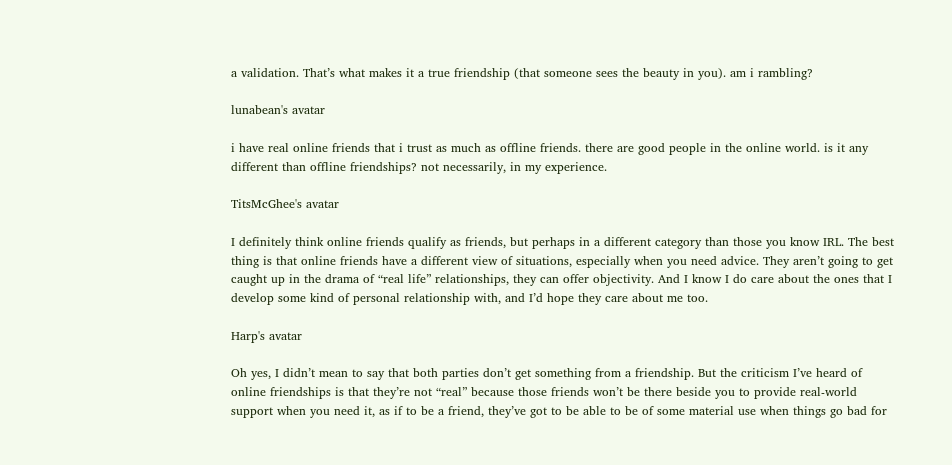a validation. That’s what makes it a true friendship (that someone sees the beauty in you). am i rambling?

lunabean's avatar

i have real online friends that i trust as much as offline friends. there are good people in the online world. is it any different than offline friendships? not necessarily, in my experience.

TitsMcGhee's avatar

I definitely think online friends qualify as friends, but perhaps in a different category than those you know IRL. The best thing is that online friends have a different view of situations, especially when you need advice. They aren’t going to get caught up in the drama of “real life” relationships, they can offer objectivity. And I know I do care about the ones that I develop some kind of personal relationship with, and I’d hope they care about me too.

Harp's avatar

Oh yes, I didn’t mean to say that both parties don’t get something from a friendship. But the criticism I’ve heard of online friendships is that they’re not “real” because those friends won’t be there beside you to provide real-world support when you need it, as if to be a friend, they’ve got to be able to be of some material use when things go bad for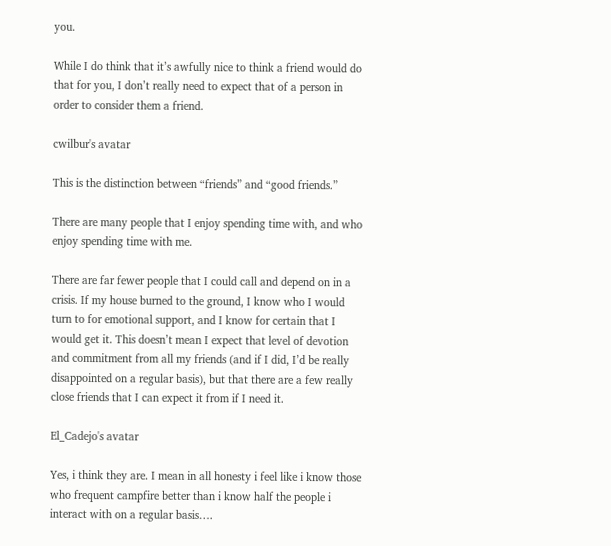you.

While I do think that it’s awfully nice to think a friend would do that for you, I don’t really need to expect that of a person in order to consider them a friend.

cwilbur's avatar

This is the distinction between “friends” and “good friends.”

There are many people that I enjoy spending time with, and who enjoy spending time with me.

There are far fewer people that I could call and depend on in a crisis. If my house burned to the ground, I know who I would turn to for emotional support, and I know for certain that I would get it. This doesn’t mean I expect that level of devotion and commitment from all my friends (and if I did, I’d be really disappointed on a regular basis), but that there are a few really close friends that I can expect it from if I need it.

El_Cadejo's avatar

Yes, i think they are. I mean in all honesty i feel like i know those who frequent campfire better than i know half the people i interact with on a regular basis….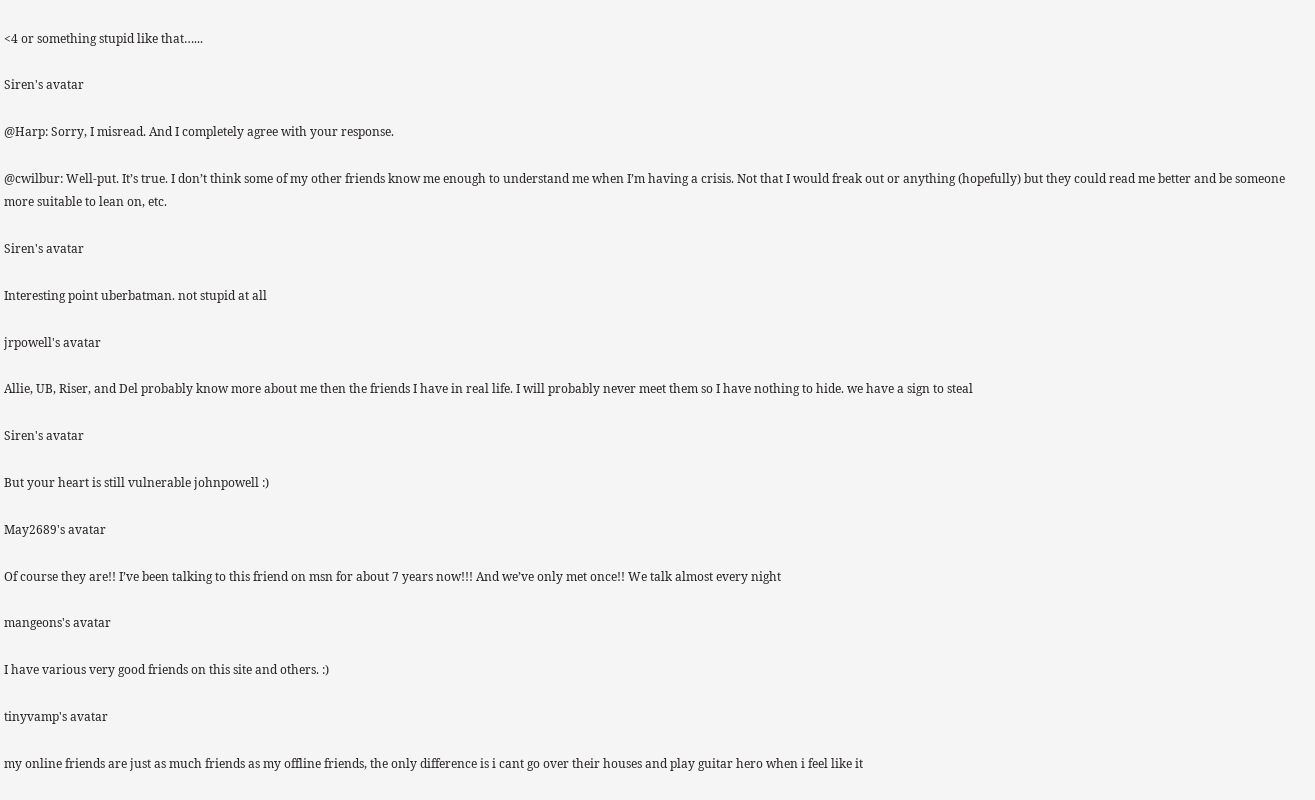<4 or something stupid like that…...

Siren's avatar

@Harp: Sorry, I misread. And I completely agree with your response.

@cwilbur: Well-put. It’s true. I don’t think some of my other friends know me enough to understand me when I’m having a crisis. Not that I would freak out or anything (hopefully) but they could read me better and be someone more suitable to lean on, etc.

Siren's avatar

Interesting point uberbatman. not stupid at all

jrpowell's avatar

Allie, UB, Riser, and Del probably know more about me then the friends I have in real life. I will probably never meet them so I have nothing to hide. we have a sign to steal

Siren's avatar

But your heart is still vulnerable johnpowell :)

May2689's avatar

Of course they are!! I’ve been talking to this friend on msn for about 7 years now!!! And we’ve only met once!! We talk almost every night

mangeons's avatar

I have various very good friends on this site and others. :)

tinyvamp's avatar

my online friends are just as much friends as my offline friends, the only difference is i cant go over their houses and play guitar hero when i feel like it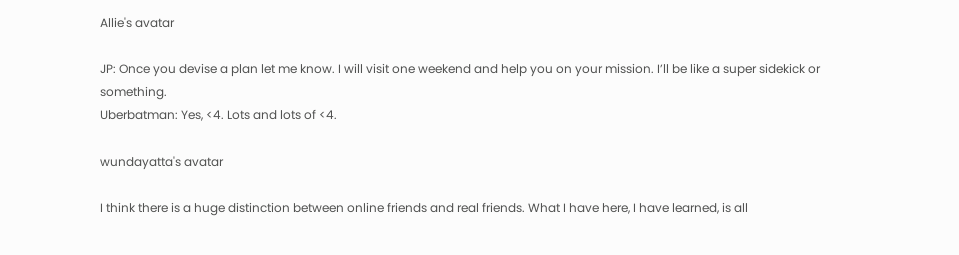Allie's avatar

JP: Once you devise a plan let me know. I will visit one weekend and help you on your mission. I’ll be like a super sidekick or something.
Uberbatman: Yes, <4. Lots and lots of <4.

wundayatta's avatar

I think there is a huge distinction between online friends and real friends. What I have here, I have learned, is all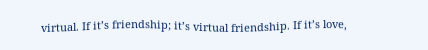virtual. If it’s friendship; it’s virtual friendship. If it’s love,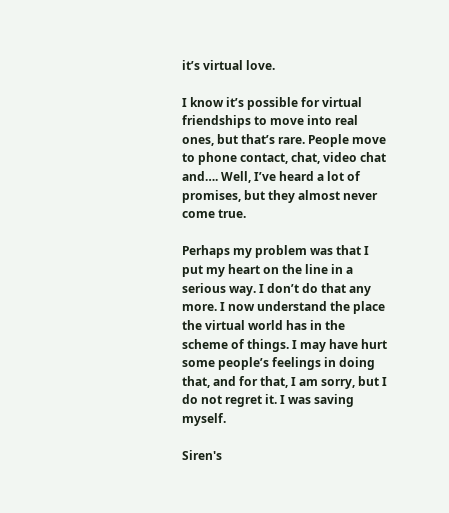it’s virtual love.

I know it’s possible for virtual friendships to move into real ones, but that’s rare. People move to phone contact, chat, video chat and…. Well, I’ve heard a lot of promises, but they almost never come true.

Perhaps my problem was that I put my heart on the line in a serious way. I don’t do that any more. I now understand the place the virtual world has in the scheme of things. I may have hurt some people’s feelings in doing that, and for that, I am sorry, but I do not regret it. I was saving myself.

Siren's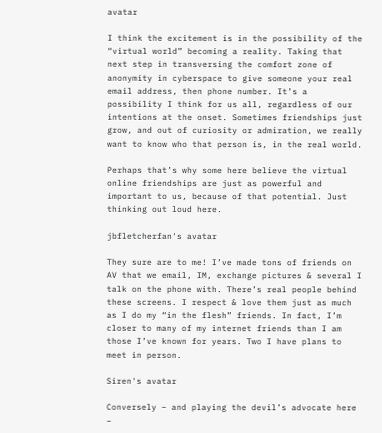avatar

I think the excitement is in the possibility of the “virtual world” becoming a reality. Taking that next step in transversing the comfort zone of anonymity in cyberspace to give someone your real email address, then phone number. It’s a possibility I think for us all, regardless of our intentions at the onset. Sometimes friendships just grow, and out of curiosity or admiration, we really want to know who that person is, in the real world.

Perhaps that’s why some here believe the virtual online friendships are just as powerful and important to us, because of that potential. Just thinking out loud here.

jbfletcherfan's avatar

They sure are to me! I’ve made tons of friends on AV that we email, IM, exchange pictures & several I talk on the phone with. There’s real people behind these screens. I respect & love them just as much as I do my “in the flesh” friends. In fact, I’m closer to many of my internet friends than I am those I’ve known for years. Two I have plans to meet in person.

Siren's avatar

Conversely – and playing the devil’s advocate here –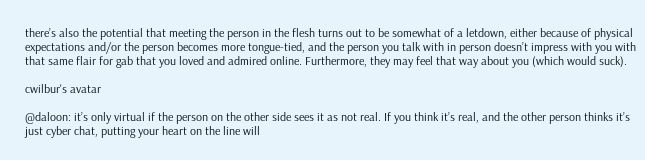there’s also the potential that meeting the person in the flesh turns out to be somewhat of a letdown, either because of physical expectations and/or the person becomes more tongue-tied, and the person you talk with in person doesn’t impress with you with that same flair for gab that you loved and admired online. Furthermore, they may feel that way about you (which would suck).

cwilbur's avatar

@daloon: it’s only virtual if the person on the other side sees it as not real. If you think it’s real, and the other person thinks it’s just cyber chat, putting your heart on the line will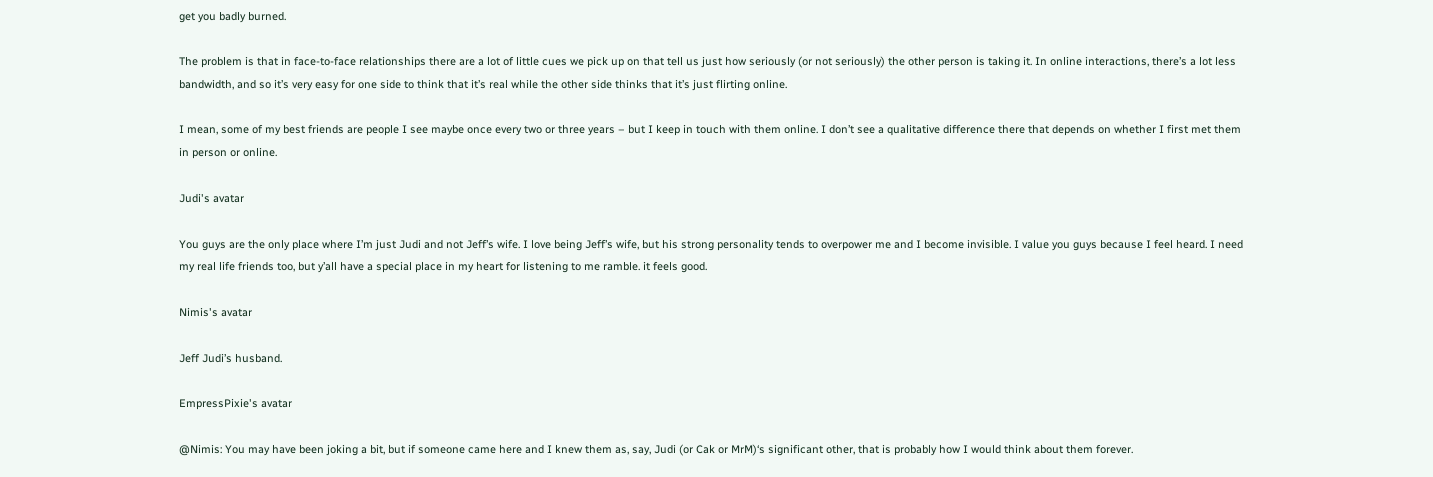get you badly burned.

The problem is that in face-to-face relationships there are a lot of little cues we pick up on that tell us just how seriously (or not seriously) the other person is taking it. In online interactions, there’s a lot less bandwidth, and so it’s very easy for one side to think that it’s real while the other side thinks that it’s just flirting online.

I mean, some of my best friends are people I see maybe once every two or three years – but I keep in touch with them online. I don’t see a qualitative difference there that depends on whether I first met them in person or online.

Judi's avatar

You guys are the only place where I’m just Judi and not Jeff’s wife. I love being Jeff’s wife, but his strong personality tends to overpower me and I become invisible. I value you guys because I feel heard. I need my real life friends too, but y’all have a special place in my heart for listening to me ramble. it feels good.

Nimis's avatar

Jeff Judi’s husband.

EmpressPixie's avatar

@Nimis: You may have been joking a bit, but if someone came here and I knew them as, say, Judi (or Cak or MrM)‘s significant other, that is probably how I would think about them forever.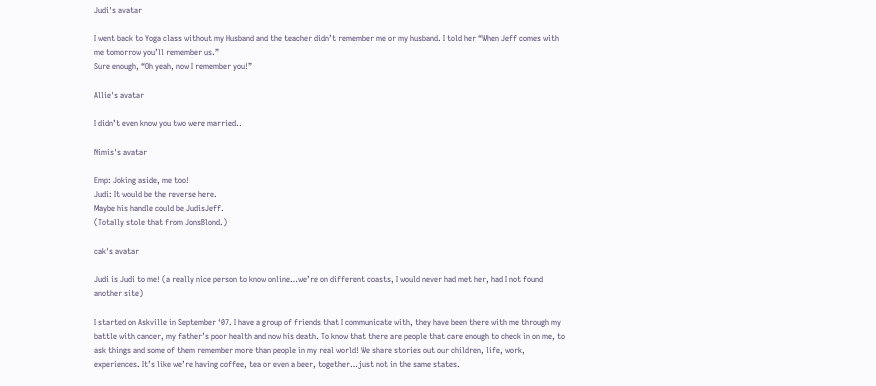Judi's avatar

I went back to Yoga class without my Husband and the teacher didn’t remember me or my husband. I told her “When Jeff comes with me tomorrow you’ll remember us.”
Sure enough, “Oh yeah, now I remember you!”

Allie's avatar

I didn’t even know you two were married..

Nimis's avatar

Emp: Joking aside, me too!
Judi: It would be the reverse here.
Maybe his handle could be JudisJeff.
(Totally stole that from JonsBlond.)

cak's avatar

Judi is Judi to me! (a really nice person to know online…we’re on different coasts, I would never had met her, had I not found another site)

I started on Askville in September ‘07. I have a group of friends that I communicate with, they have been there with me through my battle with cancer, my father’s poor health and now his death. To know that there are people that care enough to check in on me, to ask things and some of them remember more than people in my real world! We share stories out our children, life, work, experiences. It’s like we’re having coffee, tea or even a beer, together…just not in the same states.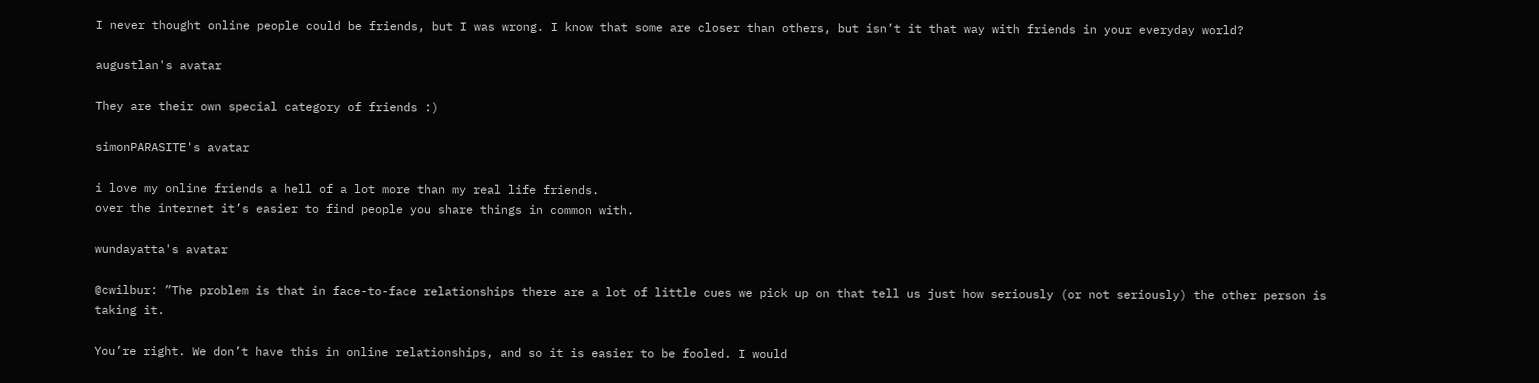I never thought online people could be friends, but I was wrong. I know that some are closer than others, but isn’t it that way with friends in your everyday world?

augustlan's avatar

They are their own special category of friends :)

simonPARASITE's avatar

i love my online friends a hell of a lot more than my real life friends.
over the internet it’s easier to find people you share things in common with.

wundayatta's avatar

@cwilbur: ”The problem is that in face-to-face relationships there are a lot of little cues we pick up on that tell us just how seriously (or not seriously) the other person is taking it.

You’re right. We don’t have this in online relationships, and so it is easier to be fooled. I would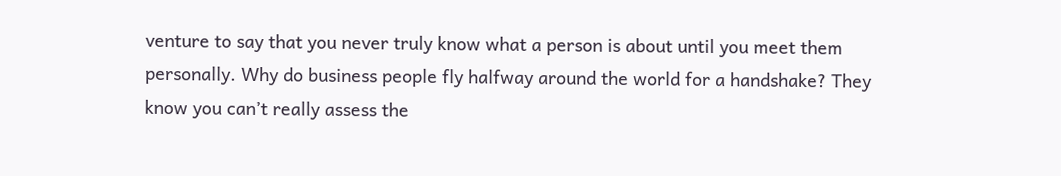venture to say that you never truly know what a person is about until you meet them personally. Why do business people fly halfway around the world for a handshake? They know you can’t really assess the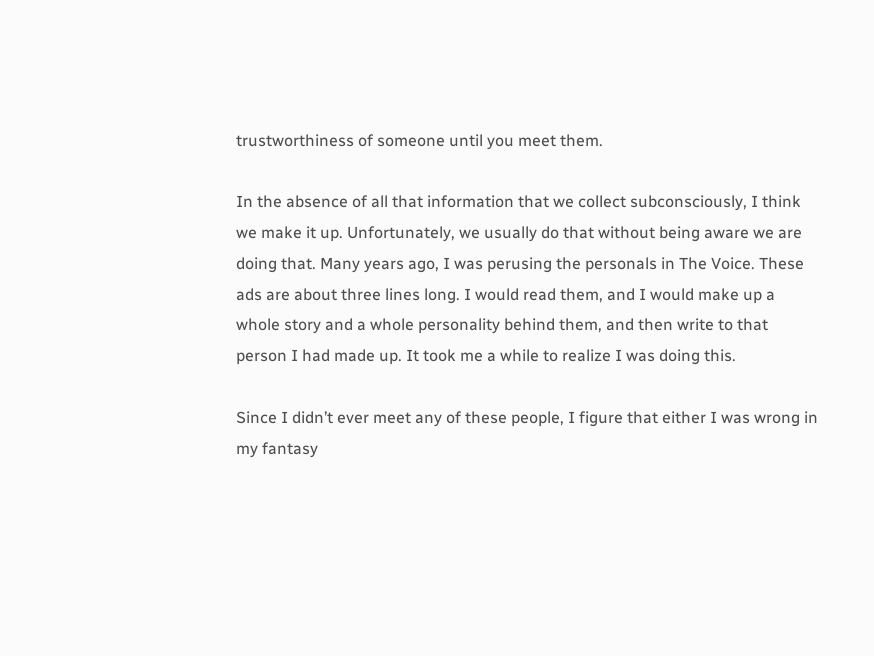trustworthiness of someone until you meet them.

In the absence of all that information that we collect subconsciously, I think we make it up. Unfortunately, we usually do that without being aware we are doing that. Many years ago, I was perusing the personals in The Voice. These ads are about three lines long. I would read them, and I would make up a whole story and a whole personality behind them, and then write to that person I had made up. It took me a while to realize I was doing this.

Since I didn’t ever meet any of these people, I figure that either I was wrong in my fantasy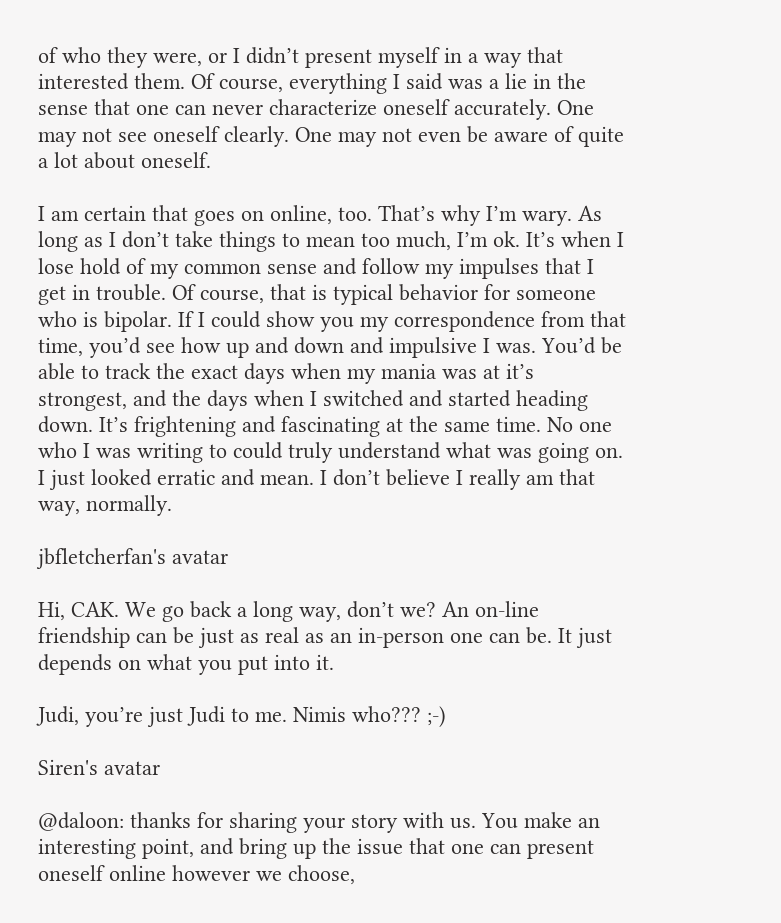of who they were, or I didn’t present myself in a way that interested them. Of course, everything I said was a lie in the sense that one can never characterize oneself accurately. One may not see oneself clearly. One may not even be aware of quite a lot about oneself.

I am certain that goes on online, too. That’s why I’m wary. As long as I don’t take things to mean too much, I’m ok. It’s when I lose hold of my common sense and follow my impulses that I get in trouble. Of course, that is typical behavior for someone who is bipolar. If I could show you my correspondence from that time, you’d see how up and down and impulsive I was. You’d be able to track the exact days when my mania was at it’s strongest, and the days when I switched and started heading down. It’s frightening and fascinating at the same time. No one who I was writing to could truly understand what was going on. I just looked erratic and mean. I don’t believe I really am that way, normally.

jbfletcherfan's avatar

Hi, CAK. We go back a long way, don’t we? An on-line friendship can be just as real as an in-person one can be. It just depends on what you put into it.

Judi, you’re just Judi to me. Nimis who??? ;-)

Siren's avatar

@daloon: thanks for sharing your story with us. You make an interesting point, and bring up the issue that one can present oneself online however we choose,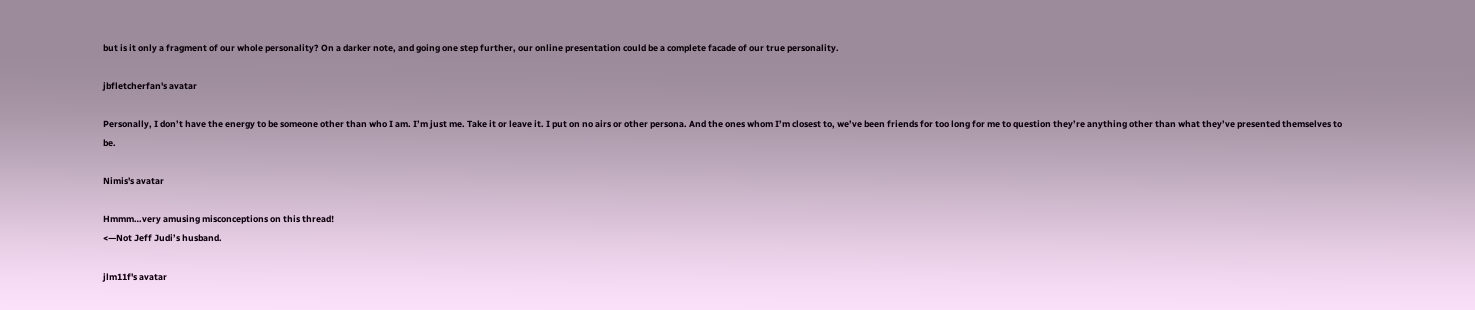but is it only a fragment of our whole personality? On a darker note, and going one step further, our online presentation could be a complete facade of our true personality.

jbfletcherfan's avatar

Personally, I don’t have the energy to be someone other than who I am. I’m just me. Take it or leave it. I put on no airs or other persona. And the ones whom I’m closest to, we’ve been friends for too long for me to question they’re anything other than what they’ve presented themselves to be.

Nimis's avatar

Hmmm…very amusing misconceptions on this thread!
<—Not Jeff Judi’s husband.

jlm11f's avatar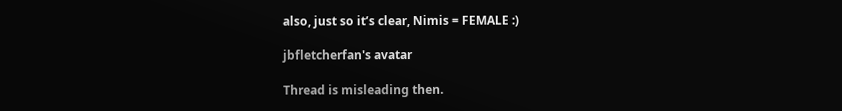also, just so it’s clear, Nimis = FEMALE :)

jbfletcherfan's avatar

Thread is misleading then.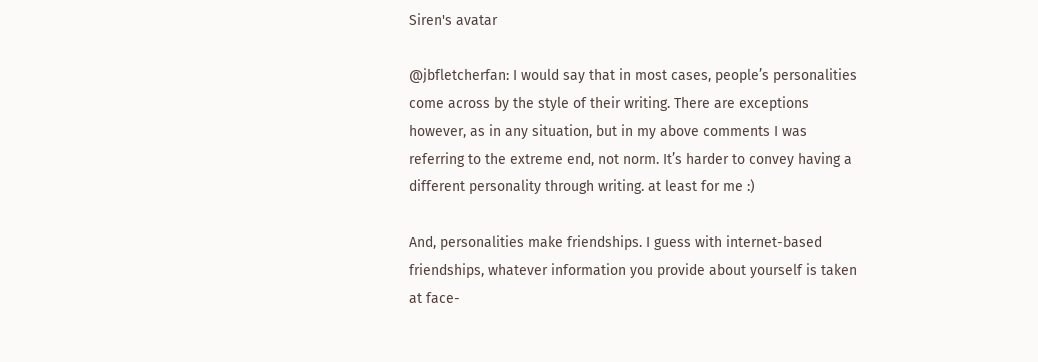Siren's avatar

@jbfletcherfan: I would say that in most cases, people’s personalities come across by the style of their writing. There are exceptions however, as in any situation, but in my above comments I was referring to the extreme end, not norm. It’s harder to convey having a different personality through writing. at least for me :)

And, personalities make friendships. I guess with internet-based friendships, whatever information you provide about yourself is taken at face-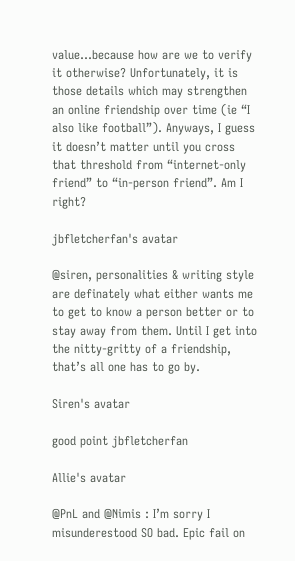value…because how are we to verify it otherwise? Unfortunately, it is those details which may strengthen an online friendship over time (ie “I also like football”). Anyways, I guess it doesn’t matter until you cross that threshold from “internet-only friend” to “in-person friend”. Am I right?

jbfletcherfan's avatar

@siren, personalities & writing style are definately what either wants me to get to know a person better or to stay away from them. Until I get into the nitty-gritty of a friendship, that’s all one has to go by.

Siren's avatar

good point jbfletcherfan

Allie's avatar

@PnL and @Nimis : I’m sorry I misunderestood SO bad. Epic fail on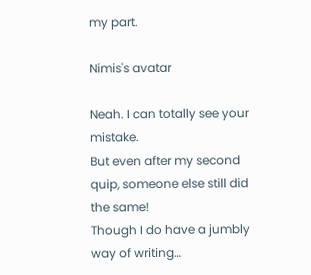my part.

Nimis's avatar

Neah. I can totally see your mistake.
But even after my second quip, someone else still did the same!
Though I do have a jumbly way of writing…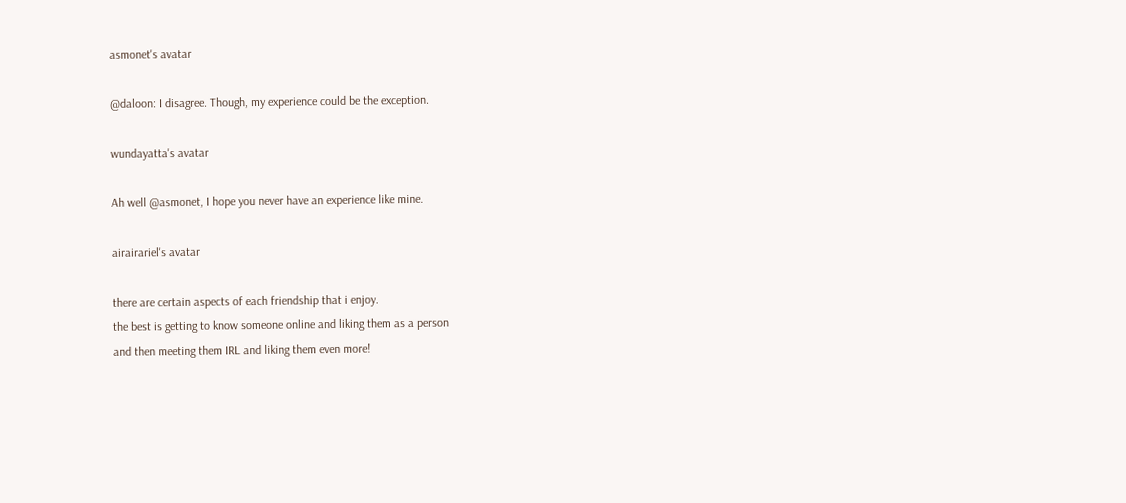asmonet's avatar

@daloon: I disagree. Though, my experience could be the exception.

wundayatta's avatar

Ah well @asmonet, I hope you never have an experience like mine.

airairariel's avatar

there are certain aspects of each friendship that i enjoy.
the best is getting to know someone online and liking them as a person
and then meeting them IRL and liking them even more!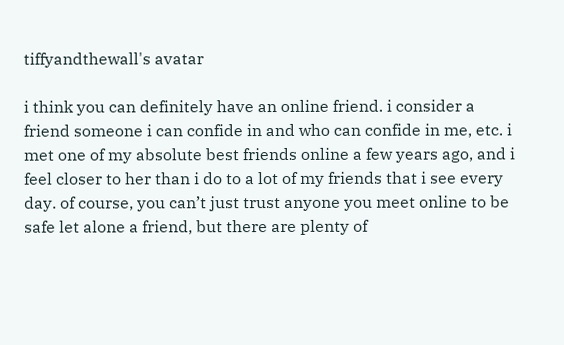tiffyandthewall's avatar

i think you can definitely have an online friend. i consider a friend someone i can confide in and who can confide in me, etc. i met one of my absolute best friends online a few years ago, and i feel closer to her than i do to a lot of my friends that i see every day. of course, you can’t just trust anyone you meet online to be safe let alone a friend, but there are plenty of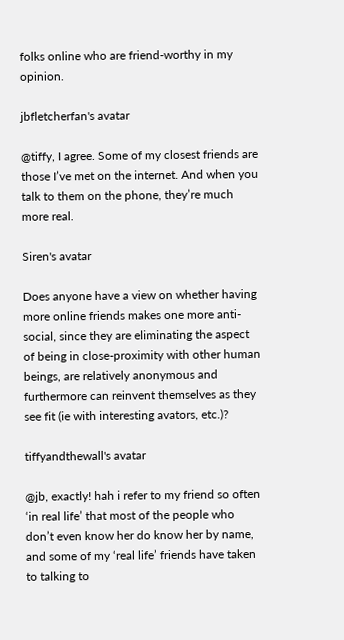folks online who are friend-worthy in my opinion.

jbfletcherfan's avatar

@tiffy, I agree. Some of my closest friends are those I’ve met on the internet. And when you talk to them on the phone, they’re much more real.

Siren's avatar

Does anyone have a view on whether having more online friends makes one more anti-social, since they are eliminating the aspect of being in close-proximity with other human beings, are relatively anonymous and furthermore can reinvent themselves as they see fit (ie with interesting avators, etc.)?

tiffyandthewall's avatar

@jb, exactly! hah i refer to my friend so often ‘in real life’ that most of the people who don’t even know her do know her by name, and some of my ‘real life’ friends have taken to talking to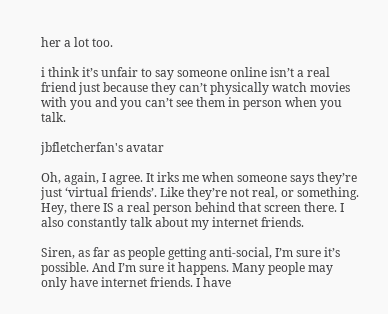her a lot too.

i think it’s unfair to say someone online isn’t a real friend just because they can’t physically watch movies with you and you can’t see them in person when you talk.

jbfletcherfan's avatar

Oh, again, I agree. It irks me when someone says they’re just ‘virtual friends’. Like they’re not real, or something. Hey, there IS a real person behind that screen there. I also constantly talk about my internet friends.

Siren, as far as people getting anti-social, I’m sure it’s possible. And I’m sure it happens. Many people may only have internet friends. I have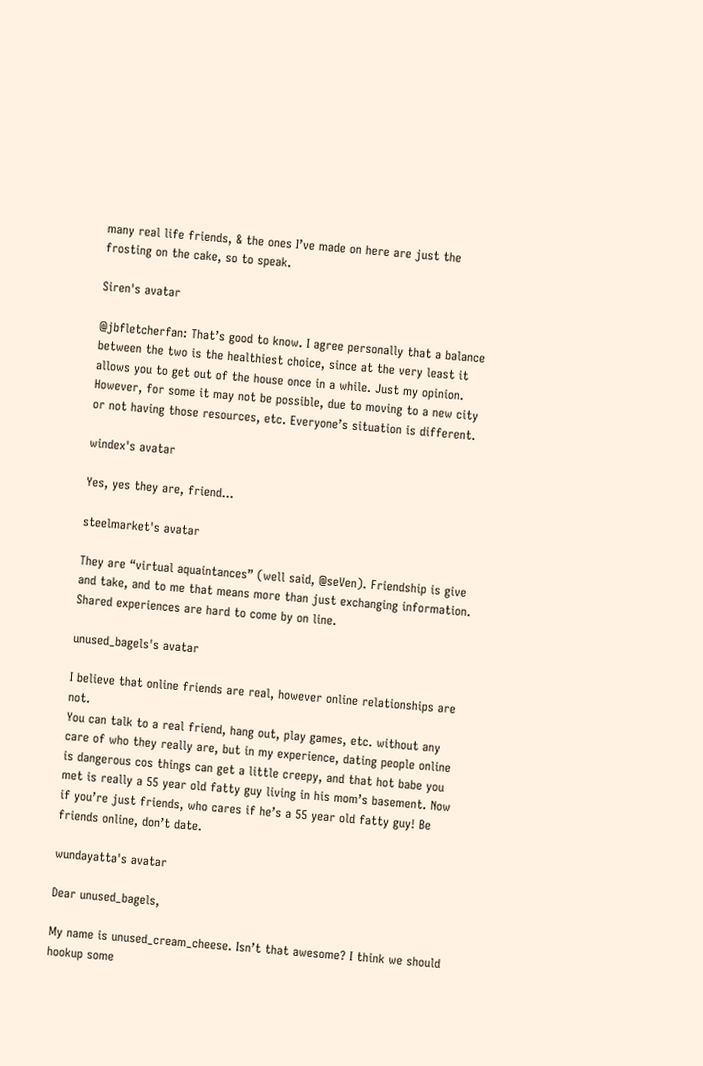many real life friends, & the ones I’ve made on here are just the frosting on the cake, so to speak.

Siren's avatar

@jbfletcherfan: That’s good to know. I agree personally that a balance between the two is the healthiest choice, since at the very least it allows you to get out of the house once in a while. Just my opinion. However, for some it may not be possible, due to moving to a new city or not having those resources, etc. Everyone’s situation is different.

windex's avatar

Yes, yes they are, friend…

steelmarket's avatar

They are “virtual aquaintances” (well said, @seVen). Friendship is give and take, and to me that means more than just exchanging information. Shared experiences are hard to come by on line.

unused_bagels's avatar

I believe that online friends are real, however online relationships are not.
You can talk to a real friend, hang out, play games, etc. without any care of who they really are, but in my experience, dating people online is dangerous cos things can get a little creepy, and that hot babe you met is really a 55 year old fatty guy living in his mom’s basement. Now if you’re just friends, who cares if he’s a 55 year old fatty guy! Be friends online, don’t date.

wundayatta's avatar

Dear unused_bagels,

My name is unused_cream_cheese. Isn’t that awesome? I think we should hookup some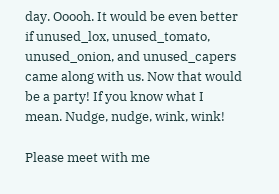day. Ooooh. It would be even better if unused_lox, unused_tomato, unused_onion, and unused_capers came along with us. Now that would be a party! If you know what I mean. Nudge, nudge, wink, wink!

Please meet with me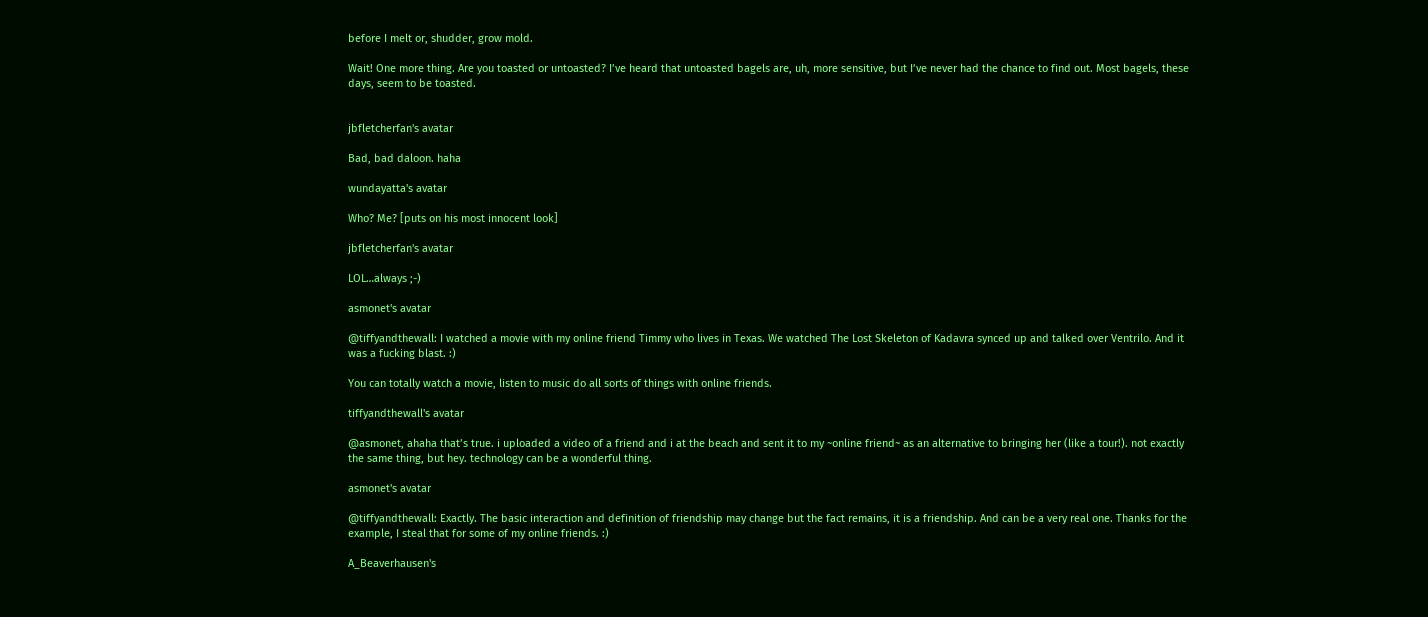before I melt or, shudder, grow mold.

Wait! One more thing. Are you toasted or untoasted? I’ve heard that untoasted bagels are, uh, more sensitive, but I’ve never had the chance to find out. Most bagels, these days, seem to be toasted.


jbfletcherfan's avatar

Bad, bad daloon. haha

wundayatta's avatar

Who? Me? [puts on his most innocent look]

jbfletcherfan's avatar

LOL…always ;-)

asmonet's avatar

@tiffyandthewall: I watched a movie with my online friend Timmy who lives in Texas. We watched The Lost Skeleton of Kadavra synced up and talked over Ventrilo. And it was a fucking blast. :)

You can totally watch a movie, listen to music do all sorts of things with online friends.

tiffyandthewall's avatar

@asmonet, ahaha that’s true. i uploaded a video of a friend and i at the beach and sent it to my ~online friend~ as an alternative to bringing her (like a tour!). not exactly the same thing, but hey. technology can be a wonderful thing.

asmonet's avatar

@tiffyandthewall: Exactly. The basic interaction and definition of friendship may change but the fact remains, it is a friendship. And can be a very real one. Thanks for the example, I steal that for some of my online friends. :)

A_Beaverhausen's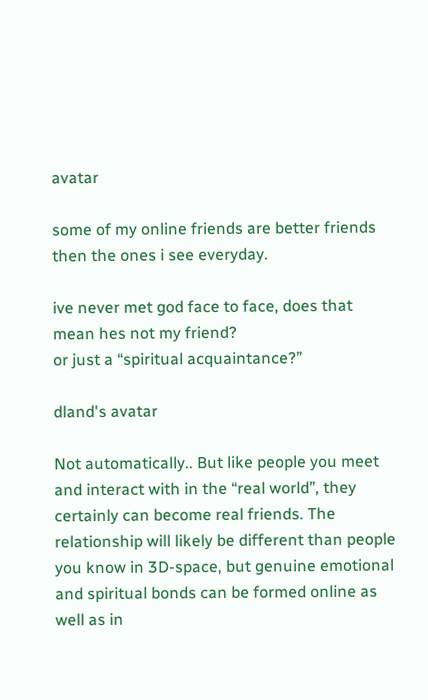avatar

some of my online friends are better friends then the ones i see everyday.

ive never met god face to face, does that mean hes not my friend?
or just a “spiritual acquaintance?”

dland's avatar

Not automatically.. But like people you meet and interact with in the “real world”, they certainly can become real friends. The relationship will likely be different than people you know in 3D-space, but genuine emotional and spiritual bonds can be formed online as well as in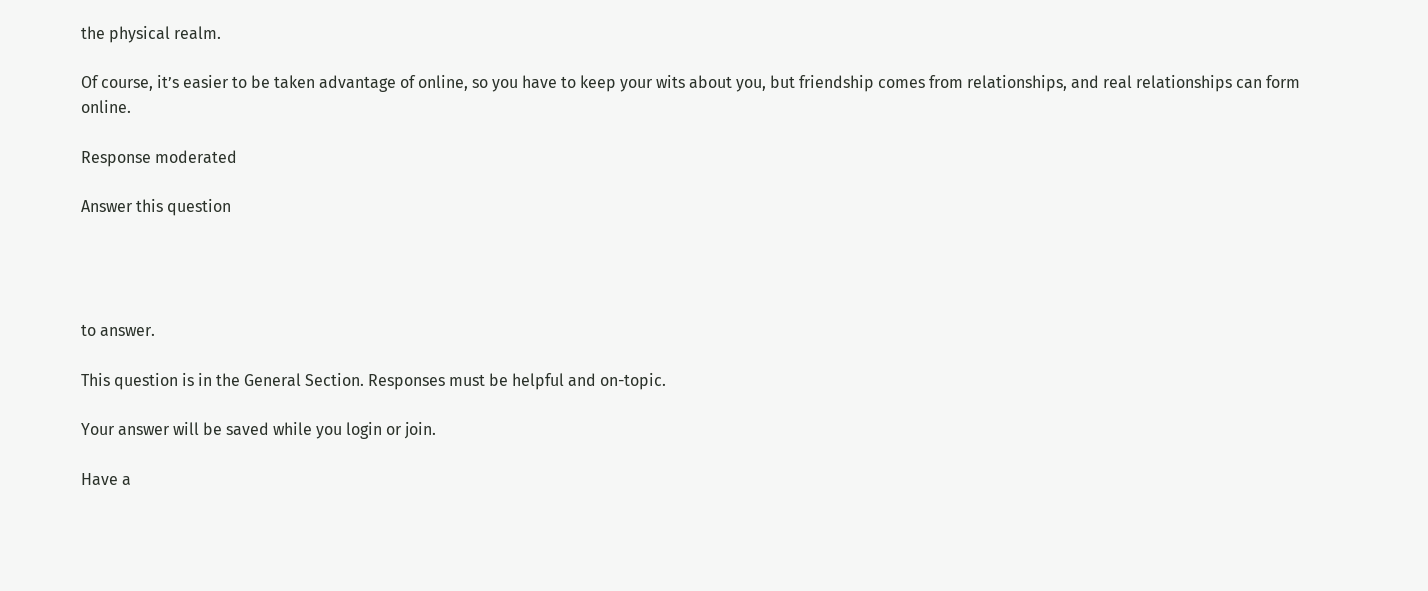the physical realm.

Of course, it’s easier to be taken advantage of online, so you have to keep your wits about you, but friendship comes from relationships, and real relationships can form online.

Response moderated

Answer this question




to answer.

This question is in the General Section. Responses must be helpful and on-topic.

Your answer will be saved while you login or join.

Have a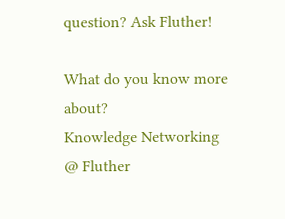question? Ask Fluther!

What do you know more about?
Knowledge Networking @ Fluther